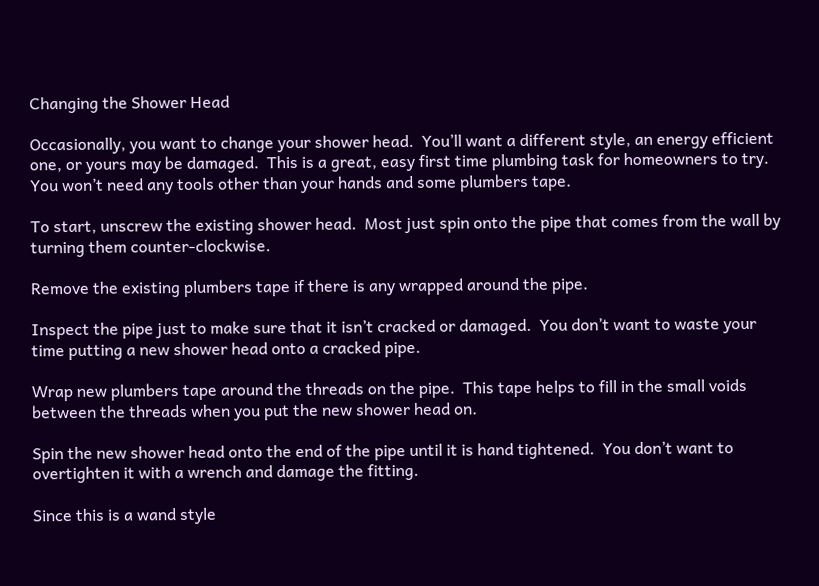Changing the Shower Head

Occasionally, you want to change your shower head.  You’ll want a different style, an energy efficient one, or yours may be damaged.  This is a great, easy first time plumbing task for homeowners to try.  You won’t need any tools other than your hands and some plumbers tape.

To start, unscrew the existing shower head.  Most just spin onto the pipe that comes from the wall by turning them counter-clockwise.

Remove the existing plumbers tape if there is any wrapped around the pipe.

Inspect the pipe just to make sure that it isn’t cracked or damaged.  You don’t want to waste your time putting a new shower head onto a cracked pipe.

Wrap new plumbers tape around the threads on the pipe.  This tape helps to fill in the small voids between the threads when you put the new shower head on.

Spin the new shower head onto the end of the pipe until it is hand tightened.  You don’t want to overtighten it with a wrench and damage the fitting.

Since this is a wand style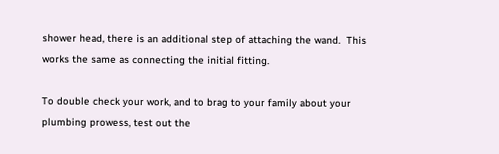shower head, there is an additional step of attaching the wand.  This works the same as connecting the initial fitting.

To double check your work, and to brag to your family about your plumbing prowess, test out the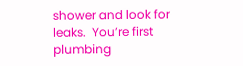shower and look for leaks.  You’re first plumbing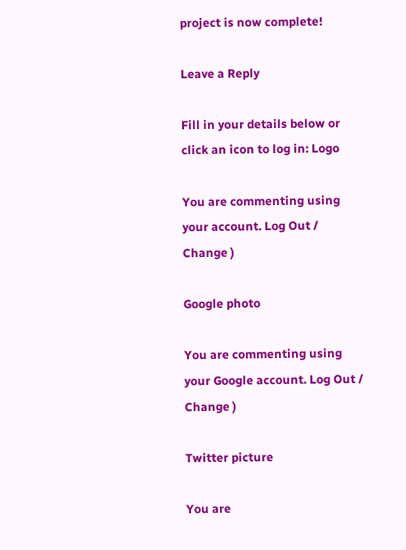project is now complete!

Leave a Reply

Fill in your details below or click an icon to log in: Logo

You are commenting using your account. Log Out /  Change )

Google photo

You are commenting using your Google account. Log Out /  Change )

Twitter picture

You are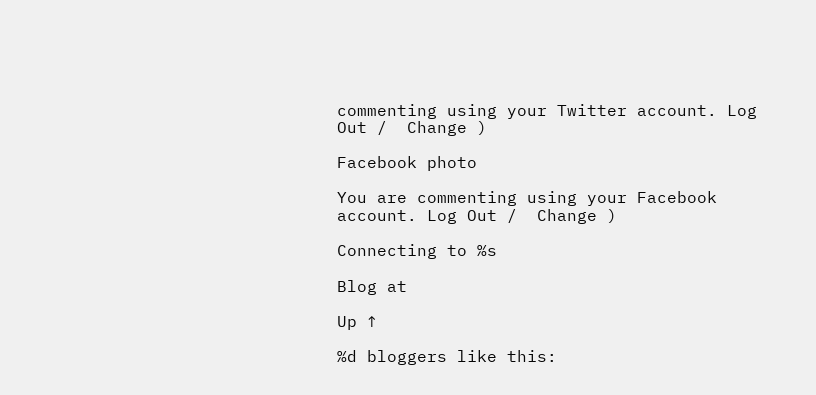commenting using your Twitter account. Log Out /  Change )

Facebook photo

You are commenting using your Facebook account. Log Out /  Change )

Connecting to %s

Blog at

Up ↑

%d bloggers like this: